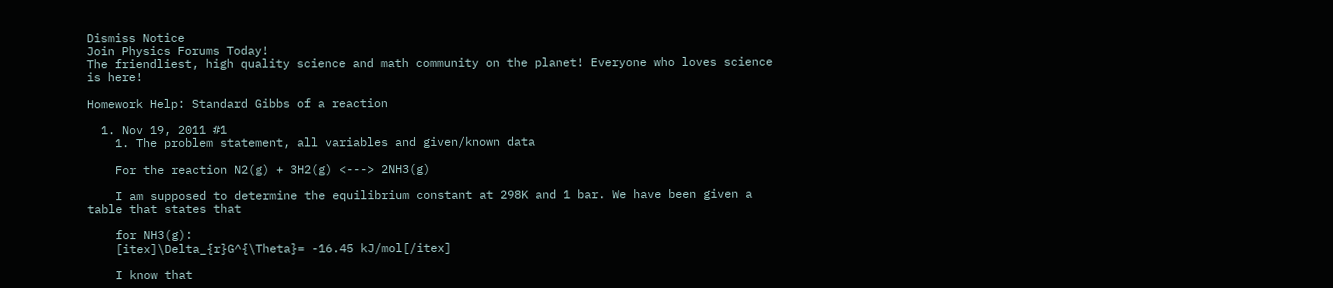Dismiss Notice
Join Physics Forums Today!
The friendliest, high quality science and math community on the planet! Everyone who loves science is here!

Homework Help: Standard Gibbs of a reaction

  1. Nov 19, 2011 #1
    1. The problem statement, all variables and given/known data

    For the reaction N2(g) + 3H2(g) <---> 2NH3(g)

    I am supposed to determine the equilibrium constant at 298K and 1 bar. We have been given a table that states that

    for NH3(g):
    [itex]\Delta_{r}G^{\Theta}= -16.45 kJ/mol[/itex]

    I know that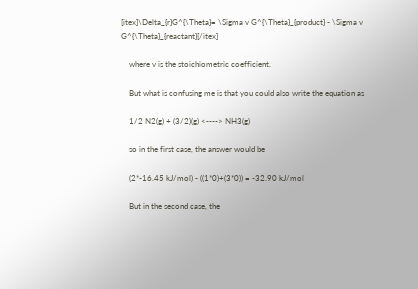[itex]\Delta_{r}G^{\Theta}= \Sigma v G^{\Theta}_{product} - \Sigma v G^{\Theta}_{reactant}[/itex]

    where v is the stoichiometric coefficient.

    But what is confusing me is that you could also write the equation as

    1/2 N2(g) + (3/2)(g) <----> NH3(g)

    so in the first case, the answer would be

    (2*-16.45 kJ/mol) - ((1*0)+(3*0)) = -32.90 kJ/mol

    But in the second case, the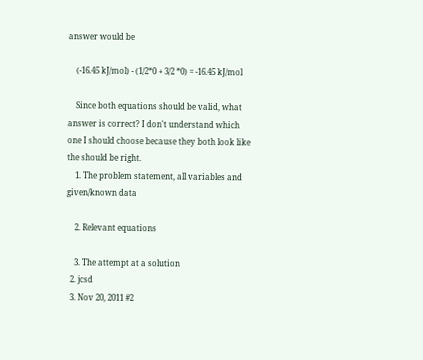answer would be

    (-16.45 kJ/mol) - (1/2*0 + 3/2 *0) = -16.45 kJ/mol

    Since both equations should be valid, what answer is correct? I don't understand which one I should choose because they both look like the should be right.
    1. The problem statement, all variables and given/known data

    2. Relevant equations

    3. The attempt at a solution
  2. jcsd
  3. Nov 20, 2011 #2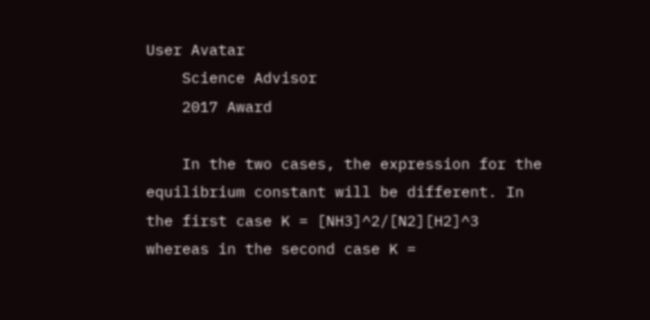User Avatar
    Science Advisor
    2017 Award

    In the two cases, the expression for the equilibrium constant will be different. In the first case K = [NH3]^2/[N2][H2]^3 whereas in the second case K =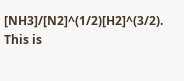[NH3]/[N2]^(1/2)[H2]^(3/2). This is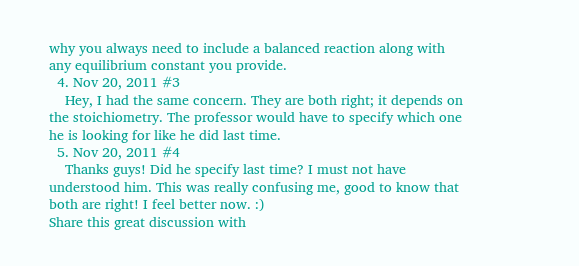why you always need to include a balanced reaction along with any equilibrium constant you provide.
  4. Nov 20, 2011 #3
    Hey, I had the same concern. They are both right; it depends on the stoichiometry. The professor would have to specify which one he is looking for like he did last time.
  5. Nov 20, 2011 #4
    Thanks guys! Did he specify last time? I must not have understood him. This was really confusing me, good to know that both are right! I feel better now. :)
Share this great discussion with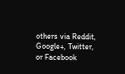others via Reddit, Google+, Twitter, or Facebook